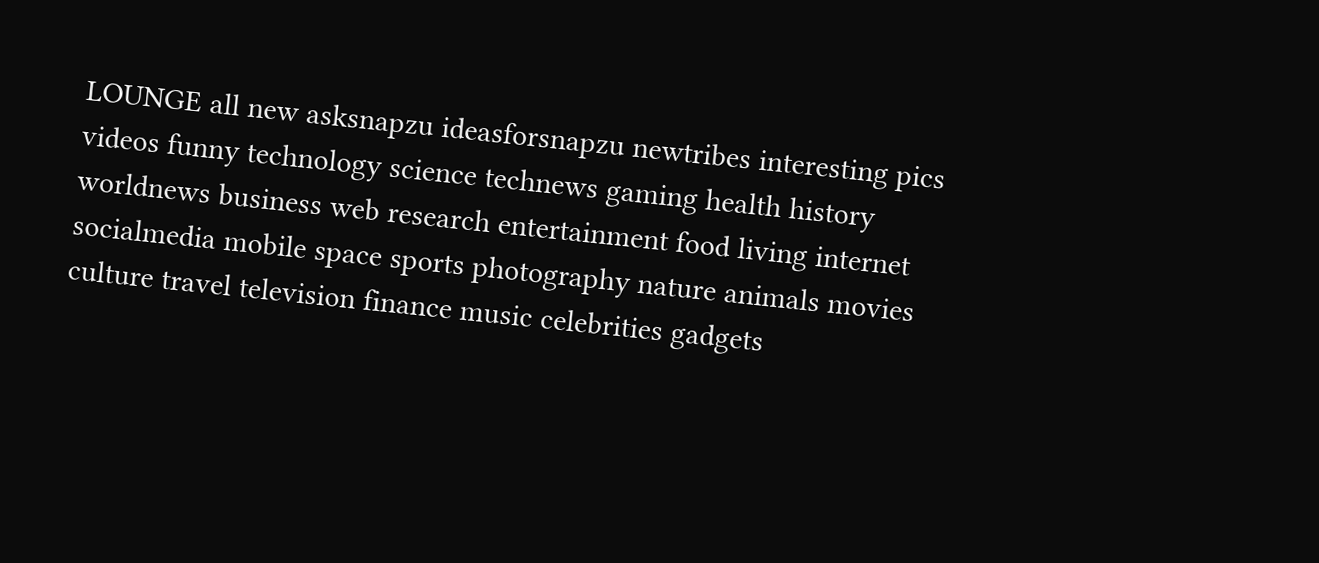LOUNGE all new asksnapzu ideasforsnapzu newtribes interesting pics videos funny technology science technews gaming health history worldnews business web research entertainment food living internet socialmedia mobile space sports photography nature animals movies culture travel television finance music celebrities gadgets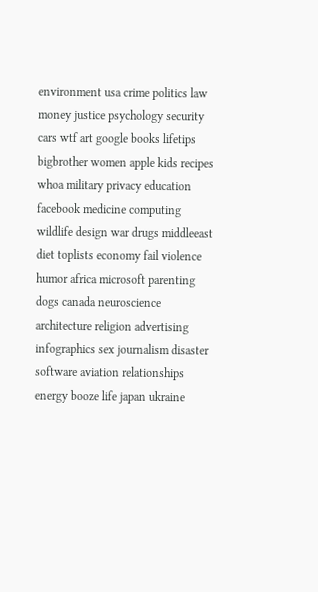environment usa crime politics law money justice psychology security cars wtf art google books lifetips bigbrother women apple kids recipes whoa military privacy education facebook medicine computing wildlife design war drugs middleeast diet toplists economy fail violence humor africa microsoft parenting dogs canada neuroscience architecture religion advertising infographics sex journalism disaster software aviation relationships energy booze life japan ukraine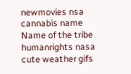newmovies nsa cannabis name Name of the tribe humanrights nasa cute weather gifs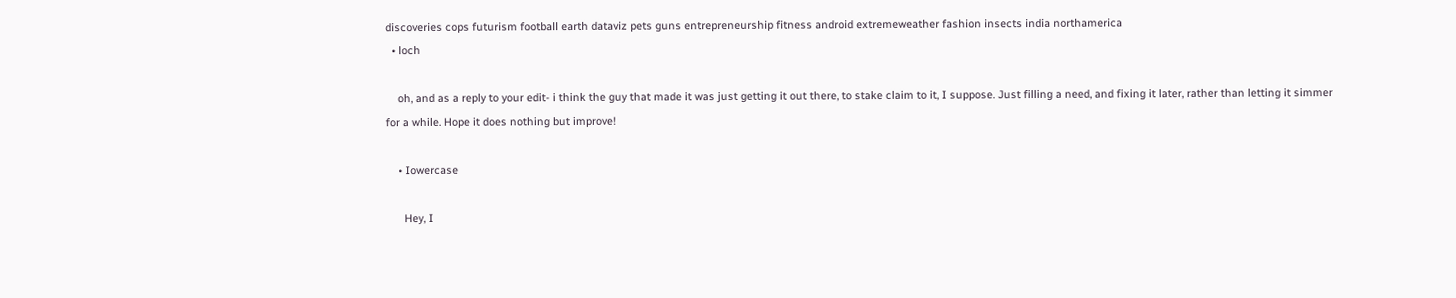discoveries cops futurism football earth dataviz pets guns entrepreneurship fitness android extremeweather fashion insects india northamerica
  • loch

    oh, and as a reply to your edit- i think the guy that made it was just getting it out there, to stake claim to it, I suppose. Just filling a need, and fixing it later, rather than letting it simmer for a while. Hope it does nothing but improve!

    • Iowercase

      Hey, I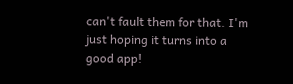can't fault them for that. I'm just hoping it turns into a good app!